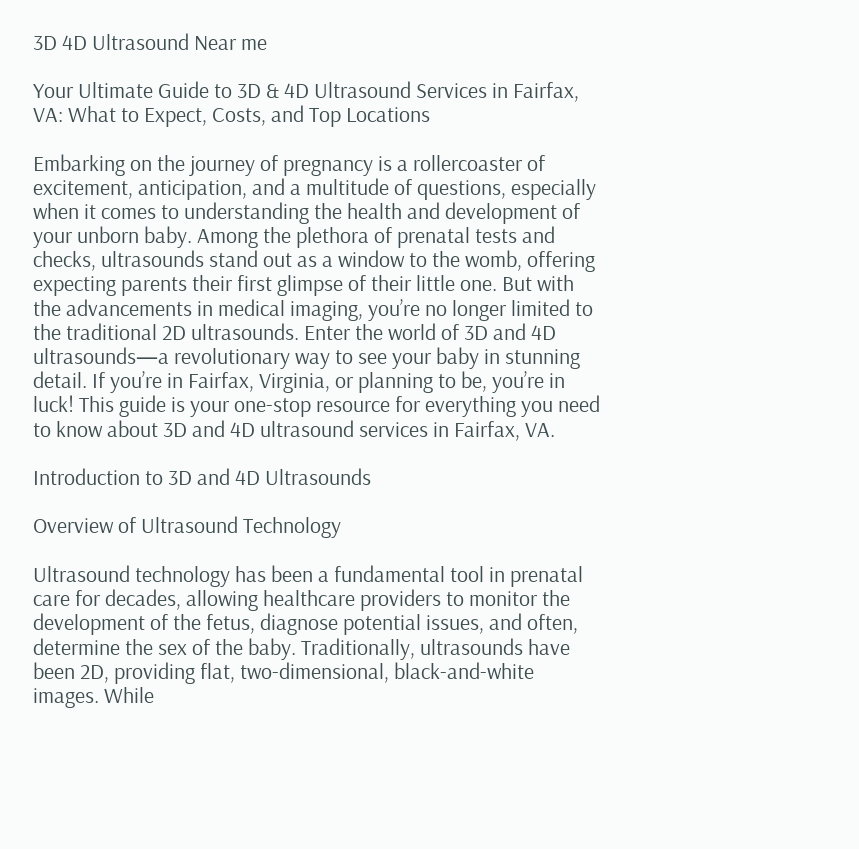3D 4D Ultrasound Near me

Your Ultimate Guide to 3D & 4D Ultrasound Services in Fairfax, VA: What to Expect, Costs, and Top Locations

Embarking on the journey of pregnancy is a rollercoaster of excitement, anticipation, and a multitude of questions, especially when it comes to understanding the health and development of your unborn baby. Among the plethora of prenatal tests and checks, ultrasounds stand out as a window to the womb, offering expecting parents their first glimpse of their little one. But with the advancements in medical imaging, you’re no longer limited to the traditional 2D ultrasounds. Enter the world of 3D and 4D ultrasounds—a revolutionary way to see your baby in stunning detail. If you’re in Fairfax, Virginia, or planning to be, you’re in luck! This guide is your one-stop resource for everything you need to know about 3D and 4D ultrasound services in Fairfax, VA.

Introduction to 3D and 4D Ultrasounds

Overview of Ultrasound Technology

Ultrasound technology has been a fundamental tool in prenatal care for decades, allowing healthcare providers to monitor the development of the fetus, diagnose potential issues, and often, determine the sex of the baby. Traditionally, ultrasounds have been 2D, providing flat, two-dimensional, black-and-white images. While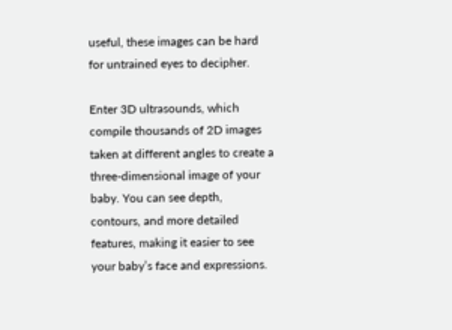useful, these images can be hard for untrained eyes to decipher.

Enter 3D ultrasounds, which compile thousands of 2D images taken at different angles to create a three-dimensional image of your baby. You can see depth, contours, and more detailed features, making it easier to see your baby’s face and expressions.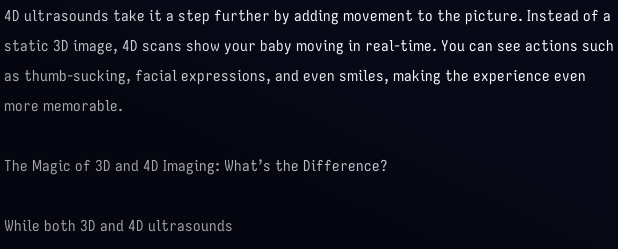4D ultrasounds take it a step further by adding movement to the picture. Instead of a static 3D image, 4D scans show your baby moving in real-time. You can see actions such as thumb-sucking, facial expressions, and even smiles, making the experience even more memorable.

The Magic of 3D and 4D Imaging: What’s the Difference?

While both 3D and 4D ultrasounds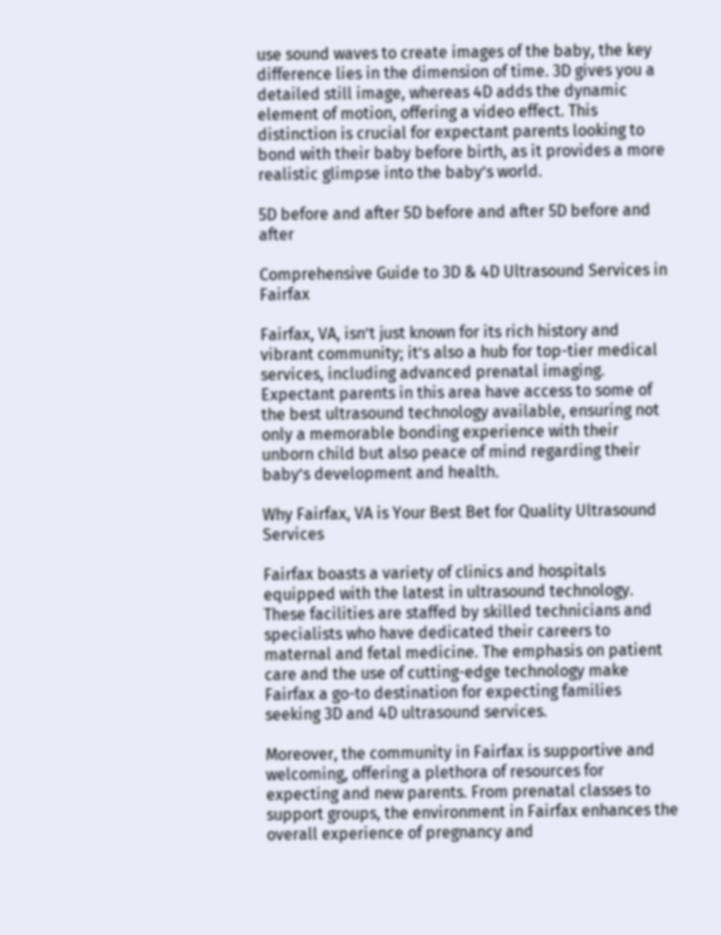use sound waves to create images of the baby, the key difference lies in the dimension of time. 3D gives you a detailed still image, whereas 4D adds the dynamic element of motion, offering a video effect. This distinction is crucial for expectant parents looking to bond with their baby before birth, as it provides a more realistic glimpse into the baby’s world.

5D before and after 5D before and after 5D before and after

Comprehensive Guide to 3D & 4D Ultrasound Services in Fairfax

Fairfax, VA, isn’t just known for its rich history and vibrant community; it’s also a hub for top-tier medical services, including advanced prenatal imaging. Expectant parents in this area have access to some of the best ultrasound technology available, ensuring not only a memorable bonding experience with their unborn child but also peace of mind regarding their baby’s development and health.

Why Fairfax, VA is Your Best Bet for Quality Ultrasound Services

Fairfax boasts a variety of clinics and hospitals equipped with the latest in ultrasound technology. These facilities are staffed by skilled technicians and specialists who have dedicated their careers to maternal and fetal medicine. The emphasis on patient care and the use of cutting-edge technology make Fairfax a go-to destination for expecting families seeking 3D and 4D ultrasound services.

Moreover, the community in Fairfax is supportive and welcoming, offering a plethora of resources for expecting and new parents. From prenatal classes to support groups, the environment in Fairfax enhances the overall experience of pregnancy and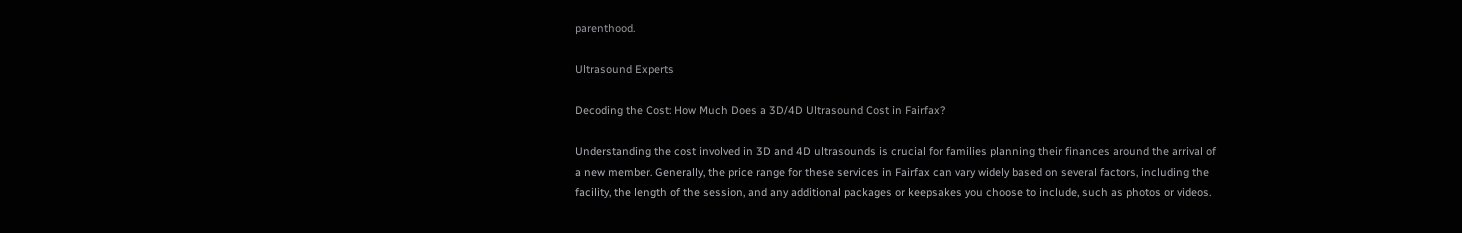parenthood.

Ultrasound Experts

Decoding the Cost: How Much Does a 3D/4D Ultrasound Cost in Fairfax?

Understanding the cost involved in 3D and 4D ultrasounds is crucial for families planning their finances around the arrival of a new member. Generally, the price range for these services in Fairfax can vary widely based on several factors, including the facility, the length of the session, and any additional packages or keepsakes you choose to include, such as photos or videos.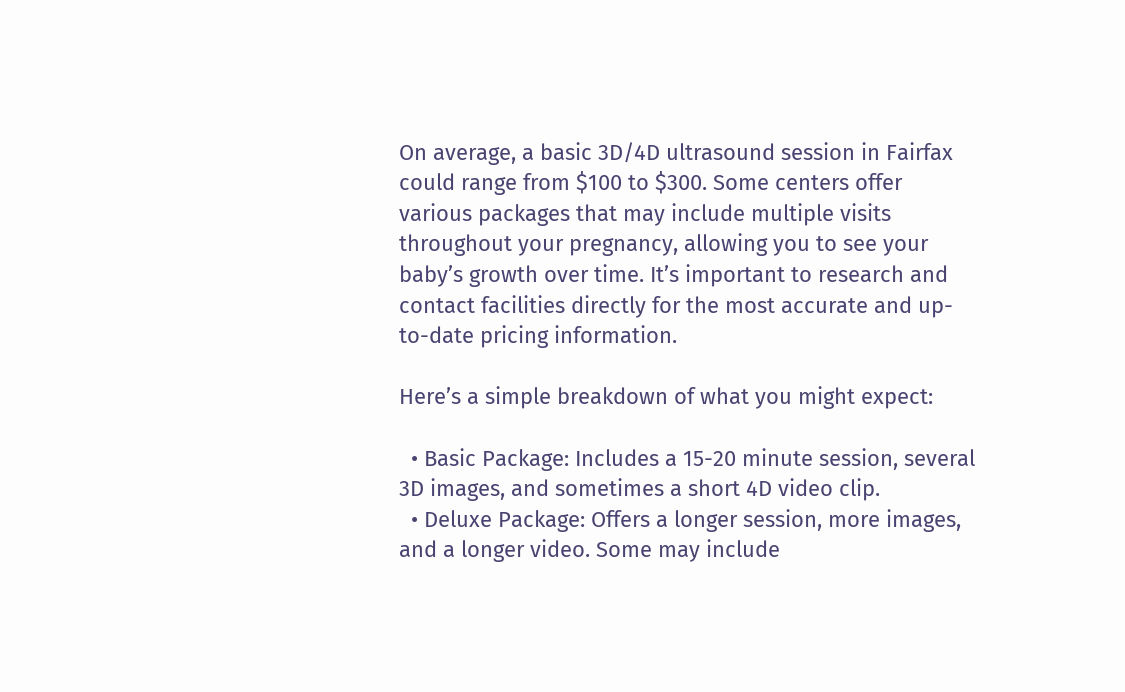On average, a basic 3D/4D ultrasound session in Fairfax could range from $100 to $300. Some centers offer various packages that may include multiple visits throughout your pregnancy, allowing you to see your baby’s growth over time. It’s important to research and contact facilities directly for the most accurate and up-to-date pricing information.

Here’s a simple breakdown of what you might expect:

  • Basic Package: Includes a 15-20 minute session, several 3D images, and sometimes a short 4D video clip.
  • Deluxe Package: Offers a longer session, more images, and a longer video. Some may include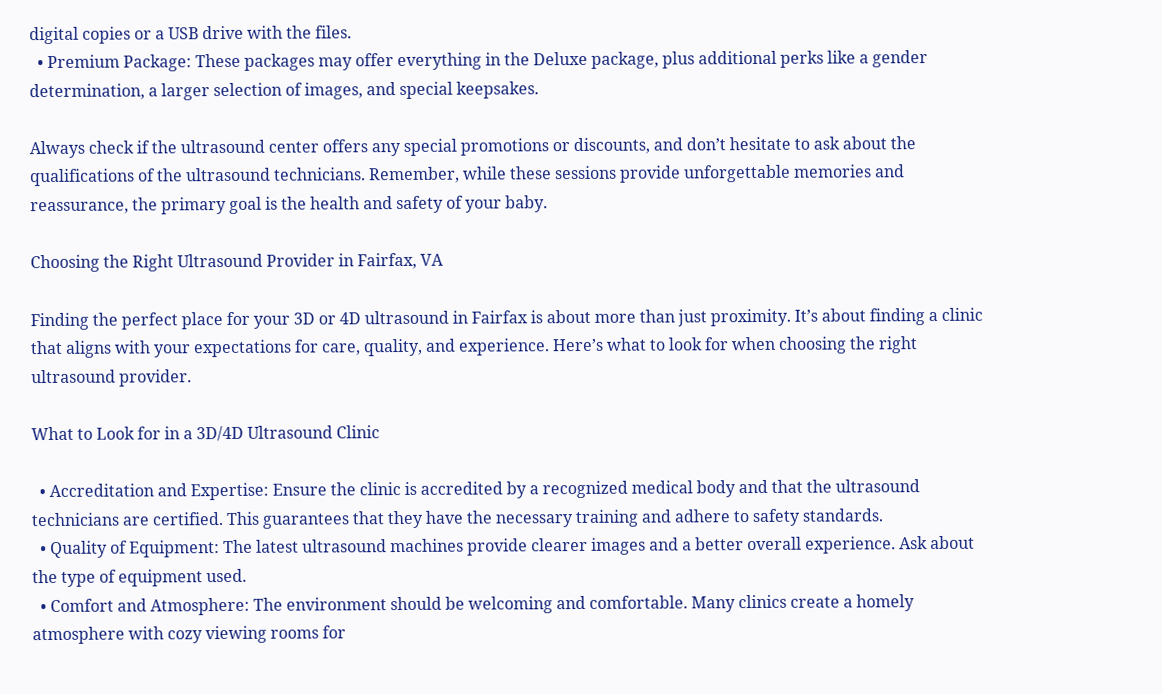digital copies or a USB drive with the files.
  • Premium Package: These packages may offer everything in the Deluxe package, plus additional perks like a gender determination, a larger selection of images, and special keepsakes.

Always check if the ultrasound center offers any special promotions or discounts, and don’t hesitate to ask about the qualifications of the ultrasound technicians. Remember, while these sessions provide unforgettable memories and reassurance, the primary goal is the health and safety of your baby.

Choosing the Right Ultrasound Provider in Fairfax, VA

Finding the perfect place for your 3D or 4D ultrasound in Fairfax is about more than just proximity. It’s about finding a clinic that aligns with your expectations for care, quality, and experience. Here’s what to look for when choosing the right ultrasound provider.

What to Look for in a 3D/4D Ultrasound Clinic

  • Accreditation and Expertise: Ensure the clinic is accredited by a recognized medical body and that the ultrasound technicians are certified. This guarantees that they have the necessary training and adhere to safety standards.
  • Quality of Equipment: The latest ultrasound machines provide clearer images and a better overall experience. Ask about the type of equipment used.
  • Comfort and Atmosphere: The environment should be welcoming and comfortable. Many clinics create a homely atmosphere with cozy viewing rooms for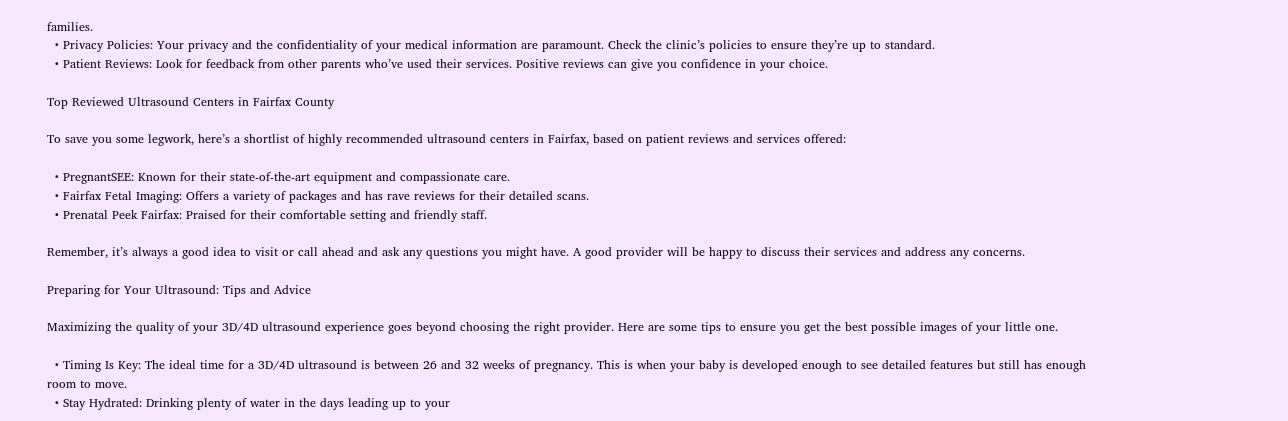families.
  • Privacy Policies: Your privacy and the confidentiality of your medical information are paramount. Check the clinic’s policies to ensure they’re up to standard.
  • Patient Reviews: Look for feedback from other parents who’ve used their services. Positive reviews can give you confidence in your choice.

Top Reviewed Ultrasound Centers in Fairfax County

To save you some legwork, here’s a shortlist of highly recommended ultrasound centers in Fairfax, based on patient reviews and services offered:

  • PregnantSEE: Known for their state-of-the-art equipment and compassionate care.
  • Fairfax Fetal Imaging: Offers a variety of packages and has rave reviews for their detailed scans.
  • Prenatal Peek Fairfax: Praised for their comfortable setting and friendly staff.

Remember, it’s always a good idea to visit or call ahead and ask any questions you might have. A good provider will be happy to discuss their services and address any concerns.

Preparing for Your Ultrasound: Tips and Advice

Maximizing the quality of your 3D/4D ultrasound experience goes beyond choosing the right provider. Here are some tips to ensure you get the best possible images of your little one.

  • Timing Is Key: The ideal time for a 3D/4D ultrasound is between 26 and 32 weeks of pregnancy. This is when your baby is developed enough to see detailed features but still has enough room to move.
  • Stay Hydrated: Drinking plenty of water in the days leading up to your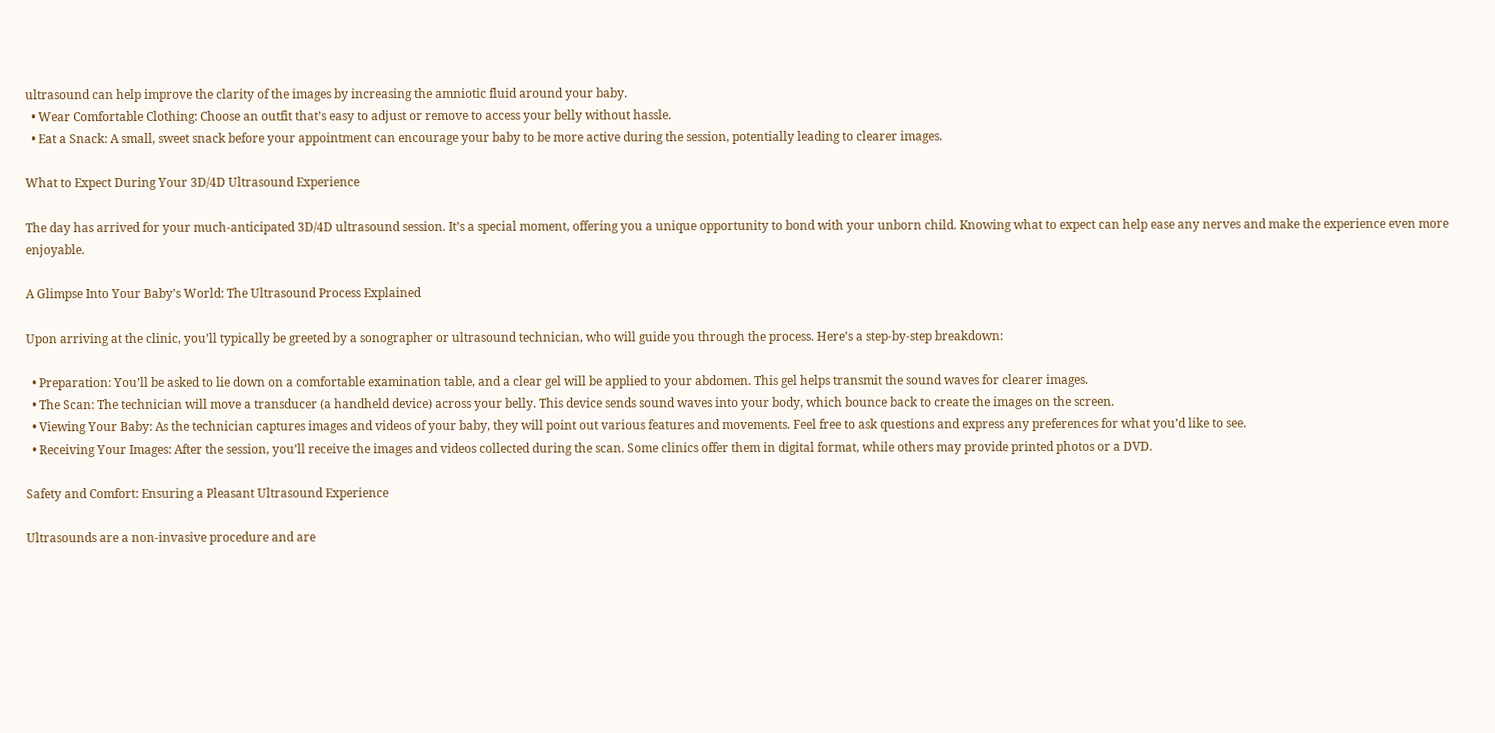ultrasound can help improve the clarity of the images by increasing the amniotic fluid around your baby.
  • Wear Comfortable Clothing: Choose an outfit that’s easy to adjust or remove to access your belly without hassle.
  • Eat a Snack: A small, sweet snack before your appointment can encourage your baby to be more active during the session, potentially leading to clearer images.

What to Expect During Your 3D/4D Ultrasound Experience

The day has arrived for your much-anticipated 3D/4D ultrasound session. It’s a special moment, offering you a unique opportunity to bond with your unborn child. Knowing what to expect can help ease any nerves and make the experience even more enjoyable.

A Glimpse Into Your Baby’s World: The Ultrasound Process Explained

Upon arriving at the clinic, you’ll typically be greeted by a sonographer or ultrasound technician, who will guide you through the process. Here’s a step-by-step breakdown:

  • Preparation: You’ll be asked to lie down on a comfortable examination table, and a clear gel will be applied to your abdomen. This gel helps transmit the sound waves for clearer images.
  • The Scan: The technician will move a transducer (a handheld device) across your belly. This device sends sound waves into your body, which bounce back to create the images on the screen.
  • Viewing Your Baby: As the technician captures images and videos of your baby, they will point out various features and movements. Feel free to ask questions and express any preferences for what you’d like to see.
  • Receiving Your Images: After the session, you’ll receive the images and videos collected during the scan. Some clinics offer them in digital format, while others may provide printed photos or a DVD.

Safety and Comfort: Ensuring a Pleasant Ultrasound Experience

Ultrasounds are a non-invasive procedure and are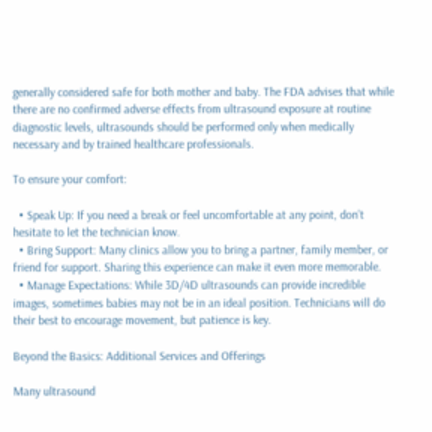generally considered safe for both mother and baby. The FDA advises that while there are no confirmed adverse effects from ultrasound exposure at routine diagnostic levels, ultrasounds should be performed only when medically necessary and by trained healthcare professionals.

To ensure your comfort:

  • Speak Up: If you need a break or feel uncomfortable at any point, don’t hesitate to let the technician know.
  • Bring Support: Many clinics allow you to bring a partner, family member, or friend for support. Sharing this experience can make it even more memorable.
  • Manage Expectations: While 3D/4D ultrasounds can provide incredible images, sometimes babies may not be in an ideal position. Technicians will do their best to encourage movement, but patience is key.

Beyond the Basics: Additional Services and Offerings

Many ultrasound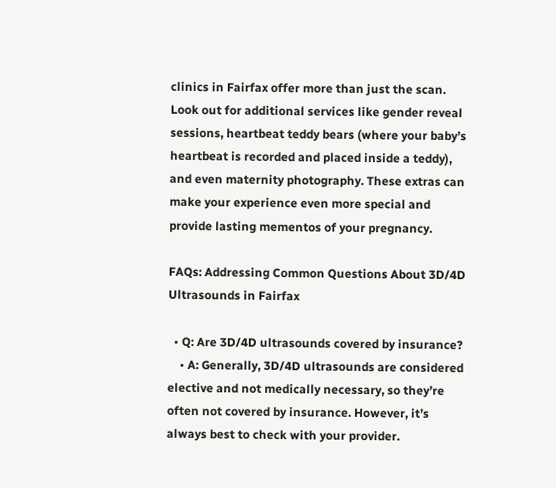clinics in Fairfax offer more than just the scan. Look out for additional services like gender reveal sessions, heartbeat teddy bears (where your baby’s heartbeat is recorded and placed inside a teddy), and even maternity photography. These extras can make your experience even more special and provide lasting mementos of your pregnancy.

FAQs: Addressing Common Questions About 3D/4D Ultrasounds in Fairfax

  • Q: Are 3D/4D ultrasounds covered by insurance?
    • A: Generally, 3D/4D ultrasounds are considered elective and not medically necessary, so they’re often not covered by insurance. However, it’s always best to check with your provider.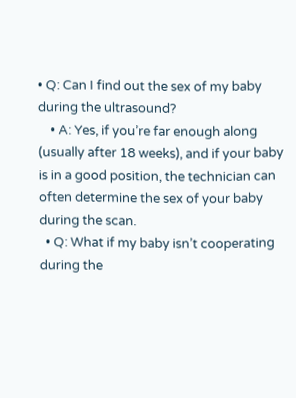• Q: Can I find out the sex of my baby during the ultrasound?
    • A: Yes, if you’re far enough along (usually after 18 weeks), and if your baby is in a good position, the technician can often determine the sex of your baby during the scan.
  • Q: What if my baby isn’t cooperating during the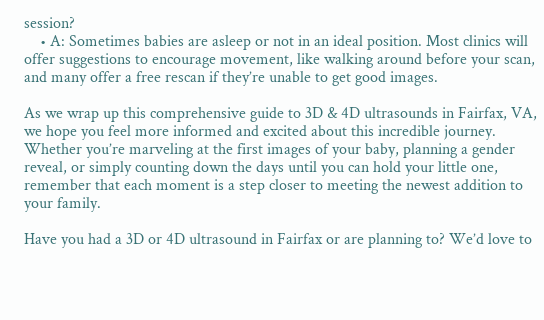session?
    • A: Sometimes babies are asleep or not in an ideal position. Most clinics will offer suggestions to encourage movement, like walking around before your scan, and many offer a free rescan if they’re unable to get good images.

As we wrap up this comprehensive guide to 3D & 4D ultrasounds in Fairfax, VA, we hope you feel more informed and excited about this incredible journey. Whether you’re marveling at the first images of your baby, planning a gender reveal, or simply counting down the days until you can hold your little one, remember that each moment is a step closer to meeting the newest addition to your family.

Have you had a 3D or 4D ultrasound in Fairfax or are planning to? We’d love to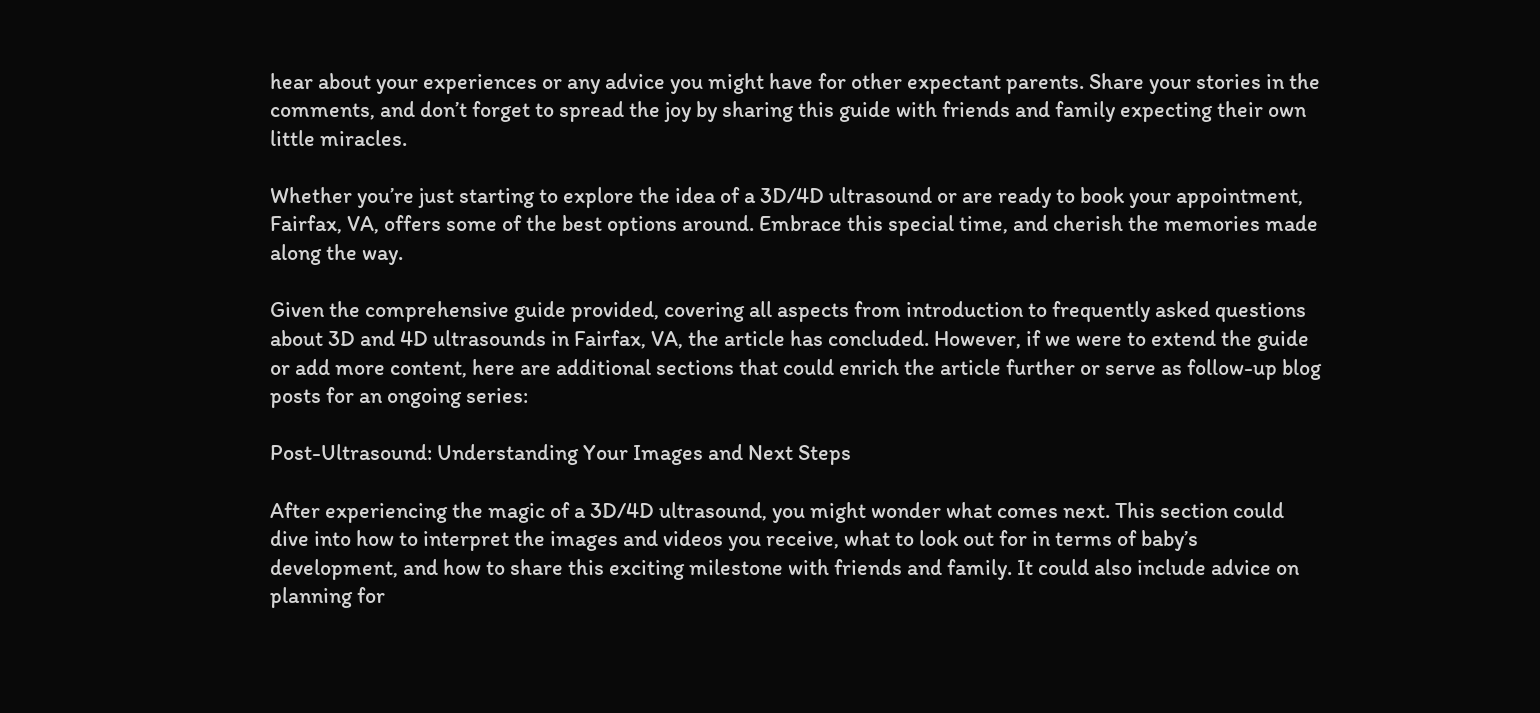hear about your experiences or any advice you might have for other expectant parents. Share your stories in the comments, and don’t forget to spread the joy by sharing this guide with friends and family expecting their own little miracles.

Whether you’re just starting to explore the idea of a 3D/4D ultrasound or are ready to book your appointment, Fairfax, VA, offers some of the best options around. Embrace this special time, and cherish the memories made along the way.

Given the comprehensive guide provided, covering all aspects from introduction to frequently asked questions about 3D and 4D ultrasounds in Fairfax, VA, the article has concluded. However, if we were to extend the guide or add more content, here are additional sections that could enrich the article further or serve as follow-up blog posts for an ongoing series:

Post-Ultrasound: Understanding Your Images and Next Steps

After experiencing the magic of a 3D/4D ultrasound, you might wonder what comes next. This section could dive into how to interpret the images and videos you receive, what to look out for in terms of baby’s development, and how to share this exciting milestone with friends and family. It could also include advice on planning for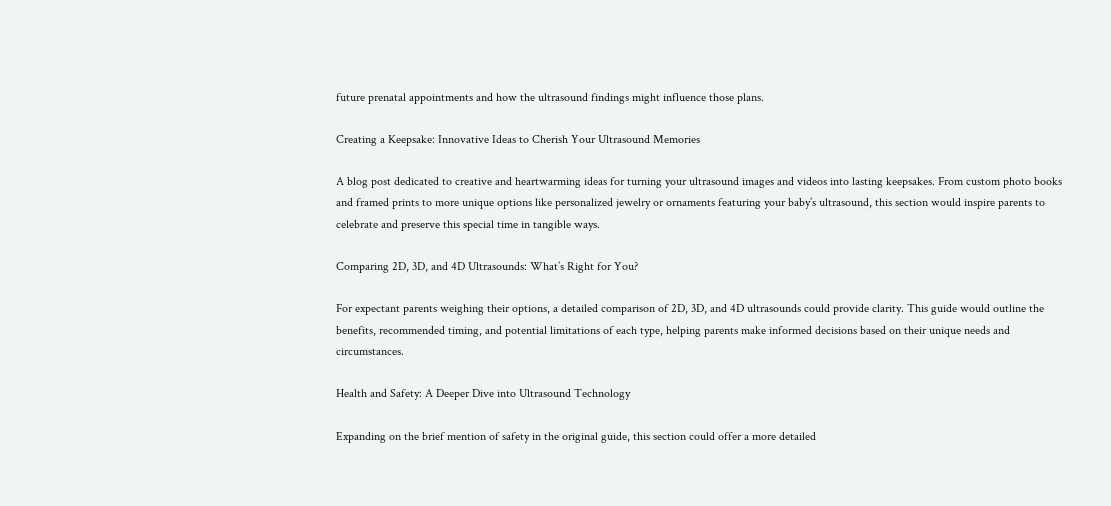future prenatal appointments and how the ultrasound findings might influence those plans.

Creating a Keepsake: Innovative Ideas to Cherish Your Ultrasound Memories

A blog post dedicated to creative and heartwarming ideas for turning your ultrasound images and videos into lasting keepsakes. From custom photo books and framed prints to more unique options like personalized jewelry or ornaments featuring your baby’s ultrasound, this section would inspire parents to celebrate and preserve this special time in tangible ways.

Comparing 2D, 3D, and 4D Ultrasounds: What’s Right for You?

For expectant parents weighing their options, a detailed comparison of 2D, 3D, and 4D ultrasounds could provide clarity. This guide would outline the benefits, recommended timing, and potential limitations of each type, helping parents make informed decisions based on their unique needs and circumstances.

Health and Safety: A Deeper Dive into Ultrasound Technology

Expanding on the brief mention of safety in the original guide, this section could offer a more detailed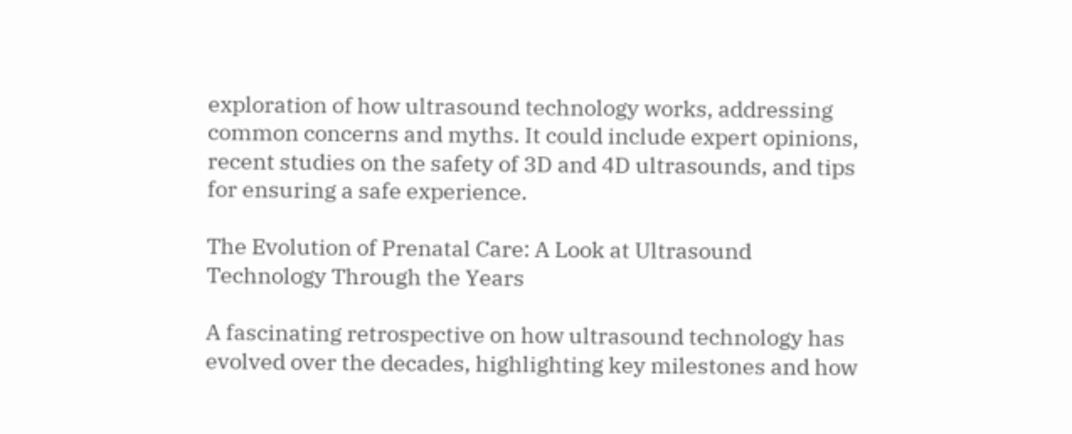exploration of how ultrasound technology works, addressing common concerns and myths. It could include expert opinions, recent studies on the safety of 3D and 4D ultrasounds, and tips for ensuring a safe experience.

The Evolution of Prenatal Care: A Look at Ultrasound Technology Through the Years

A fascinating retrospective on how ultrasound technology has evolved over the decades, highlighting key milestones and how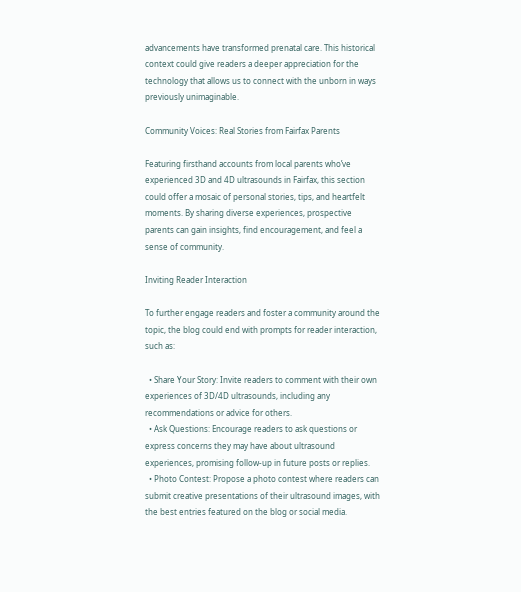advancements have transformed prenatal care. This historical context could give readers a deeper appreciation for the technology that allows us to connect with the unborn in ways previously unimaginable.

Community Voices: Real Stories from Fairfax Parents

Featuring firsthand accounts from local parents who’ve experienced 3D and 4D ultrasounds in Fairfax, this section could offer a mosaic of personal stories, tips, and heartfelt moments. By sharing diverse experiences, prospective parents can gain insights, find encouragement, and feel a sense of community.

Inviting Reader Interaction

To further engage readers and foster a community around the topic, the blog could end with prompts for reader interaction, such as:

  • Share Your Story: Invite readers to comment with their own experiences of 3D/4D ultrasounds, including any recommendations or advice for others.
  • Ask Questions: Encourage readers to ask questions or express concerns they may have about ultrasound experiences, promising follow-up in future posts or replies.
  • Photo Contest: Propose a photo contest where readers can submit creative presentations of their ultrasound images, with the best entries featured on the blog or social media.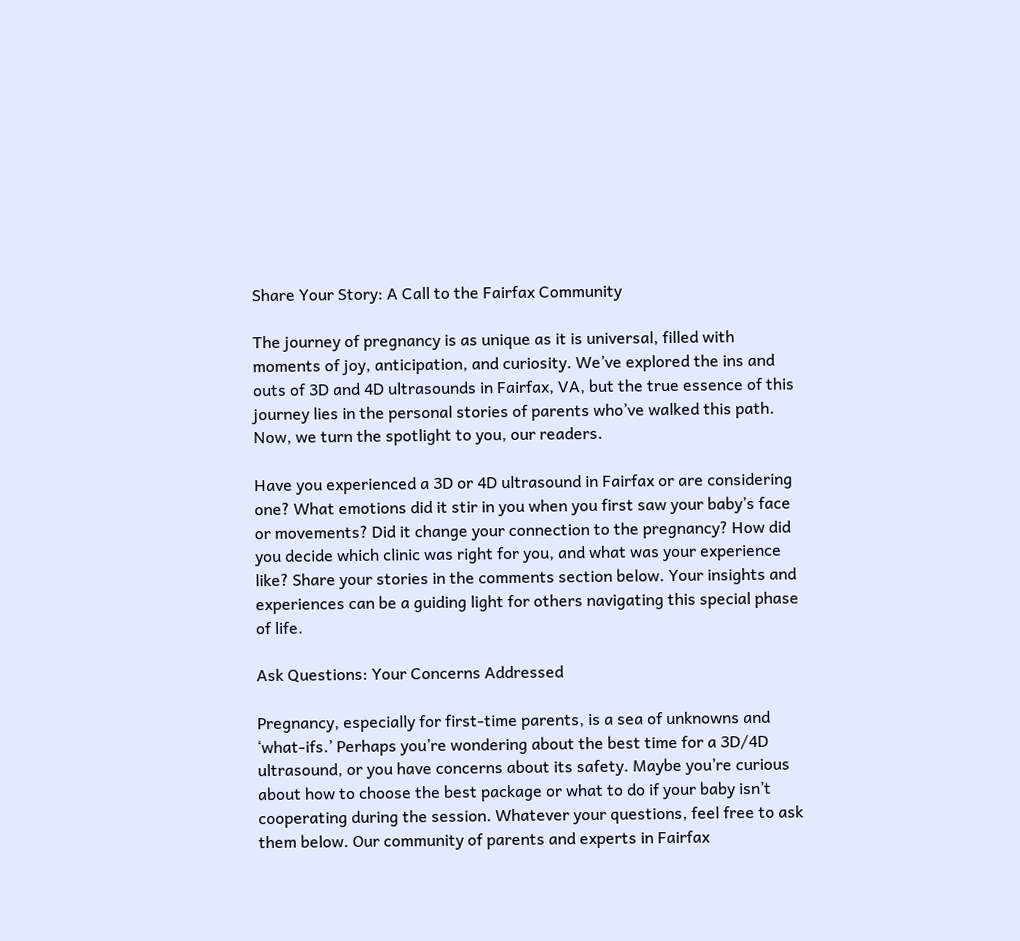Share Your Story: A Call to the Fairfax Community

The journey of pregnancy is as unique as it is universal, filled with moments of joy, anticipation, and curiosity. We’ve explored the ins and outs of 3D and 4D ultrasounds in Fairfax, VA, but the true essence of this journey lies in the personal stories of parents who’ve walked this path. Now, we turn the spotlight to you, our readers.

Have you experienced a 3D or 4D ultrasound in Fairfax or are considering one? What emotions did it stir in you when you first saw your baby’s face or movements? Did it change your connection to the pregnancy? How did you decide which clinic was right for you, and what was your experience like? Share your stories in the comments section below. Your insights and experiences can be a guiding light for others navigating this special phase of life.

Ask Questions: Your Concerns Addressed

Pregnancy, especially for first-time parents, is a sea of unknowns and ‘what-ifs.’ Perhaps you’re wondering about the best time for a 3D/4D ultrasound, or you have concerns about its safety. Maybe you’re curious about how to choose the best package or what to do if your baby isn’t cooperating during the session. Whatever your questions, feel free to ask them below. Our community of parents and experts in Fairfax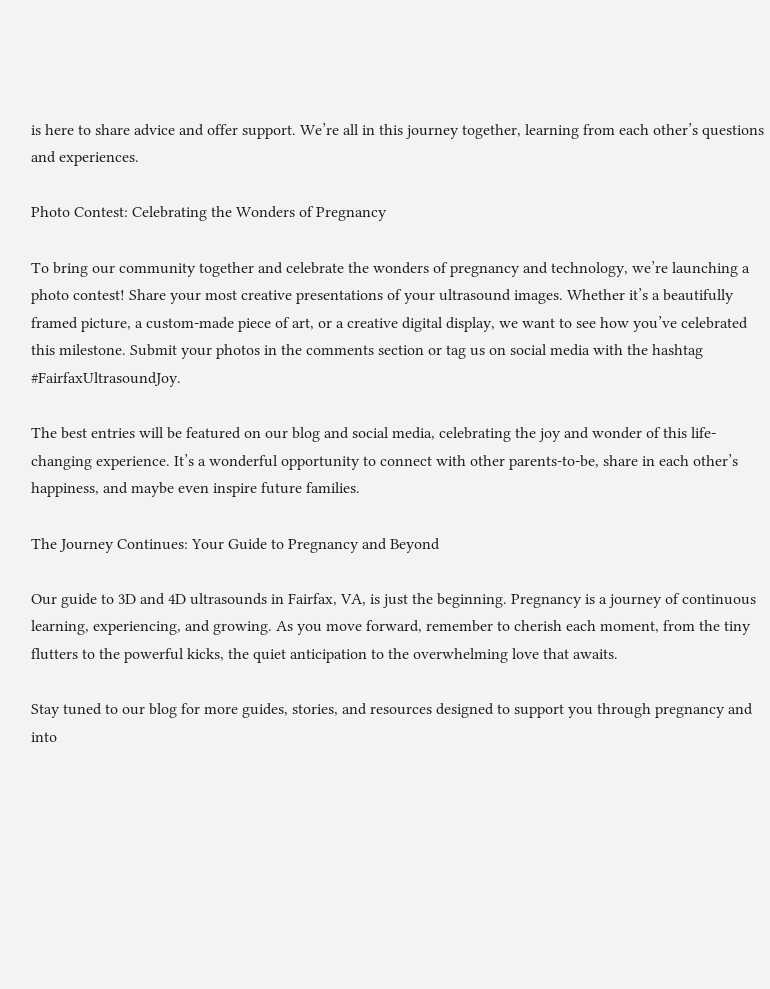is here to share advice and offer support. We’re all in this journey together, learning from each other’s questions and experiences.

Photo Contest: Celebrating the Wonders of Pregnancy

To bring our community together and celebrate the wonders of pregnancy and technology, we’re launching a photo contest! Share your most creative presentations of your ultrasound images. Whether it’s a beautifully framed picture, a custom-made piece of art, or a creative digital display, we want to see how you’ve celebrated this milestone. Submit your photos in the comments section or tag us on social media with the hashtag #FairfaxUltrasoundJoy.

The best entries will be featured on our blog and social media, celebrating the joy and wonder of this life-changing experience. It’s a wonderful opportunity to connect with other parents-to-be, share in each other’s happiness, and maybe even inspire future families.

The Journey Continues: Your Guide to Pregnancy and Beyond

Our guide to 3D and 4D ultrasounds in Fairfax, VA, is just the beginning. Pregnancy is a journey of continuous learning, experiencing, and growing. As you move forward, remember to cherish each moment, from the tiny flutters to the powerful kicks, the quiet anticipation to the overwhelming love that awaits.

Stay tuned to our blog for more guides, stories, and resources designed to support you through pregnancy and into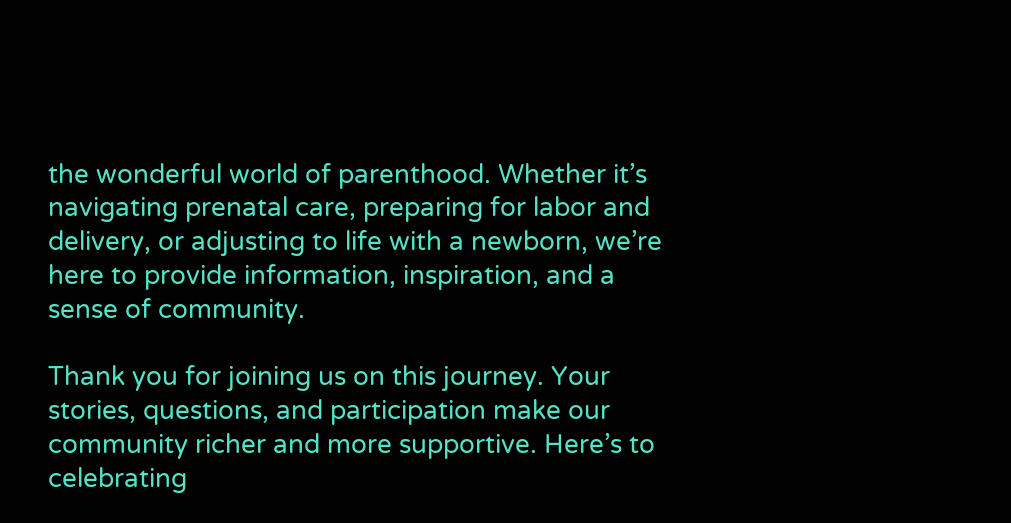the wonderful world of parenthood. Whether it’s navigating prenatal care, preparing for labor and delivery, or adjusting to life with a newborn, we’re here to provide information, inspiration, and a sense of community.

Thank you for joining us on this journey. Your stories, questions, and participation make our community richer and more supportive. Here’s to celebrating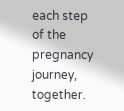each step of the pregnancy journey, together.